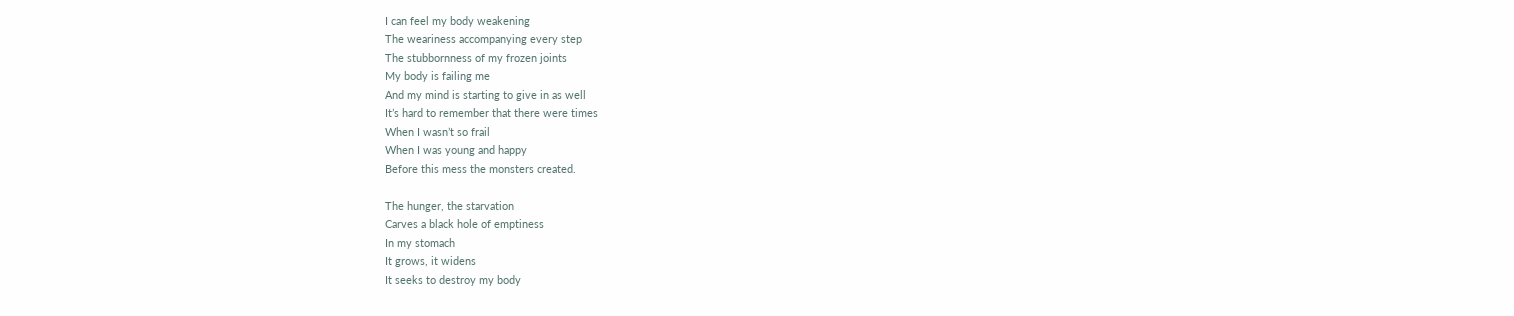I can feel my body weakening
The weariness accompanying every step
The stubbornness of my frozen joints
My body is failing me
And my mind is starting to give in as well
It’s hard to remember that there were times
When I wasn’t so frail
When I was young and happy
Before this mess the monsters created.

The hunger, the starvation
Carves a black hole of emptiness
In my stomach
It grows, it widens
It seeks to destroy my body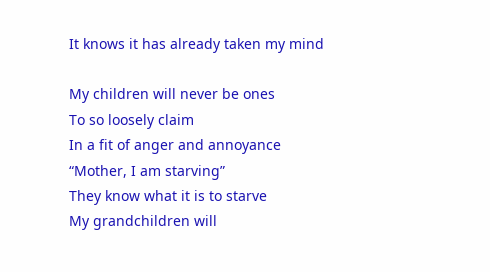It knows it has already taken my mind

My children will never be ones
To so loosely claim
In a fit of anger and annoyance
“Mother, I am starving”
They know what it is to starve
My grandchildren will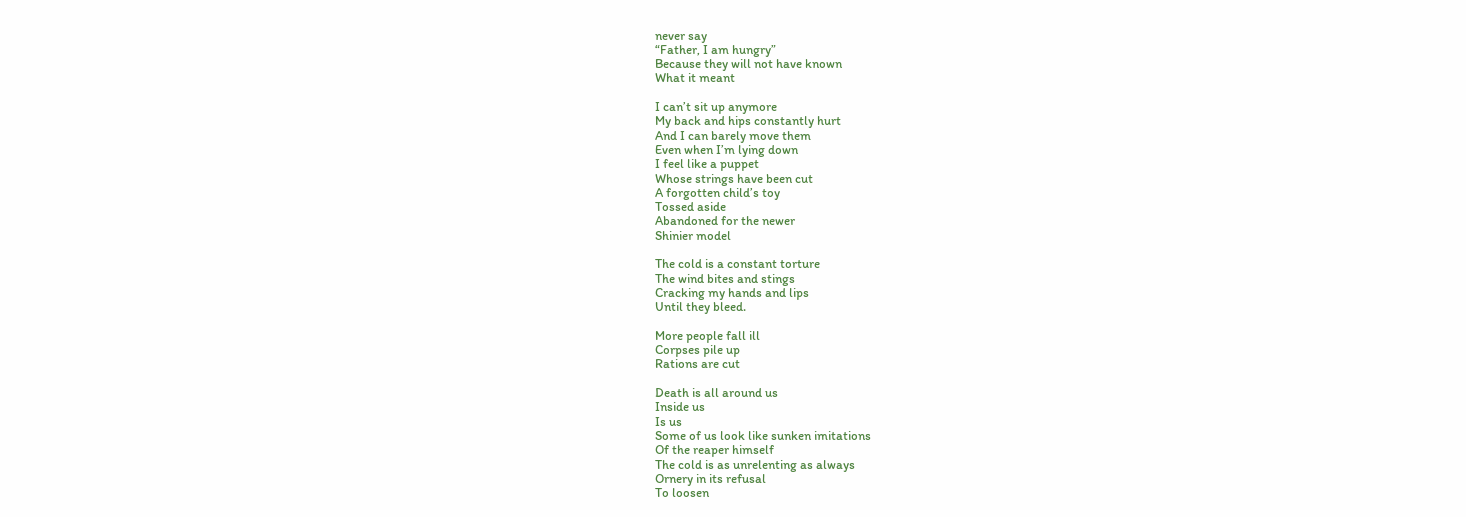never say
“Father, I am hungry”
Because they will not have known
What it meant

I can’t sit up anymore
My back and hips constantly hurt
And I can barely move them
Even when I’m lying down
I feel like a puppet
Whose strings have been cut
A forgotten child’s toy
Tossed aside
Abandoned for the newer
Shinier model

The cold is a constant torture
The wind bites and stings
Cracking my hands and lips
Until they bleed.

More people fall ill
Corpses pile up
Rations are cut

Death is all around us
Inside us
Is us
Some of us look like sunken imitations
Of the reaper himself
The cold is as unrelenting as always
Ornery in its refusal
To loosen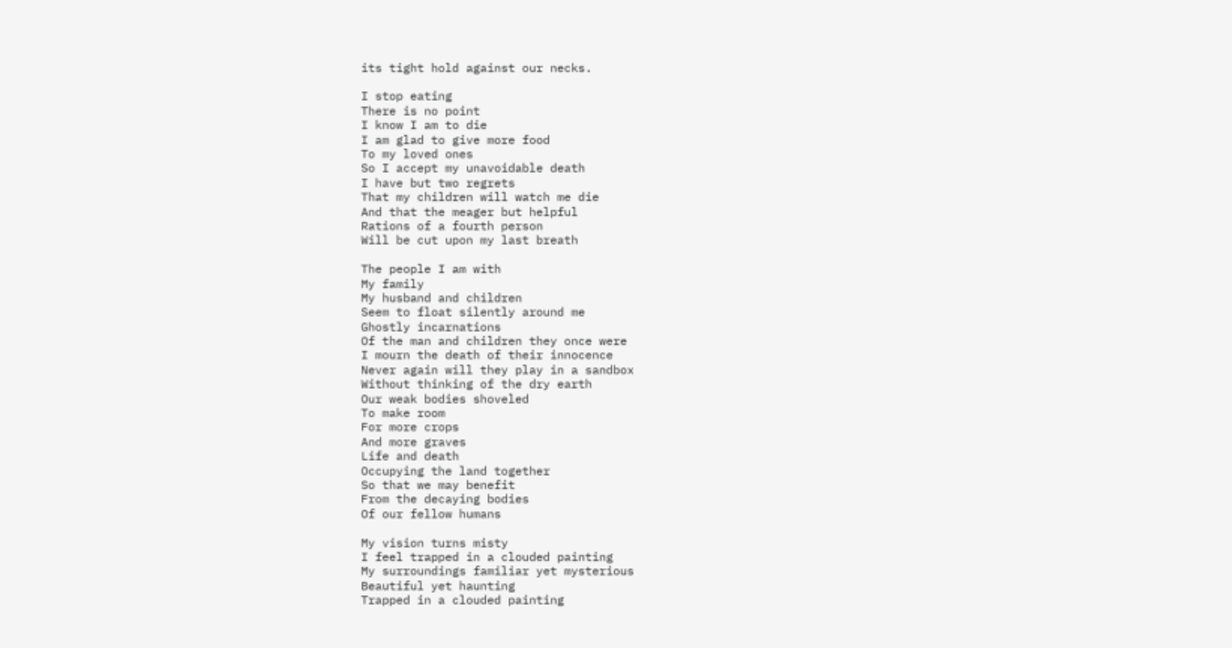its tight hold against our necks.

I stop eating
There is no point
I know I am to die
I am glad to give more food
To my loved ones
So I accept my unavoidable death
I have but two regrets
That my children will watch me die
And that the meager but helpful
Rations of a fourth person
Will be cut upon my last breath

The people I am with
My family
My husband and children
Seem to float silently around me
Ghostly incarnations
Of the man and children they once were
I mourn the death of their innocence
Never again will they play in a sandbox
Without thinking of the dry earth
Our weak bodies shoveled
To make room
For more crops
And more graves
Life and death
Occupying the land together
So that we may benefit
From the decaying bodies
Of our fellow humans

My vision turns misty
I feel trapped in a clouded painting
My surroundings familiar yet mysterious
Beautiful yet haunting
Trapped in a clouded painting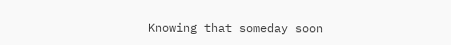Knowing that someday soon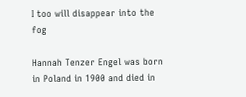I too will disappear into the fog

Hannah Tenzer Engel was born in Poland in 1900 and died in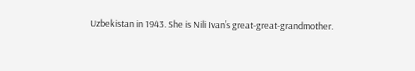Uzbekistan in 1943. She is Nili Ivan’s great-great-grandmother.